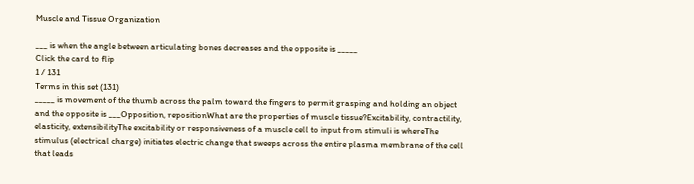Muscle and Tissue Organization

___ is when the angle between articulating bones decreases and the opposite is _____
Click the card to flip
1 / 131
Terms in this set (131)
_____ is movement of the thumb across the palm toward the fingers to permit grasping and holding an object and the opposite is ___Opposition, repositionWhat are the properties of muscle tissue?Excitability, contractility, elasticity, extensibilityThe excitability or responsiveness of a muscle cell to input from stimuli is whereThe stimulus (electrical charge) initiates electric change that sweeps across the entire plasma membrane of the cell that leads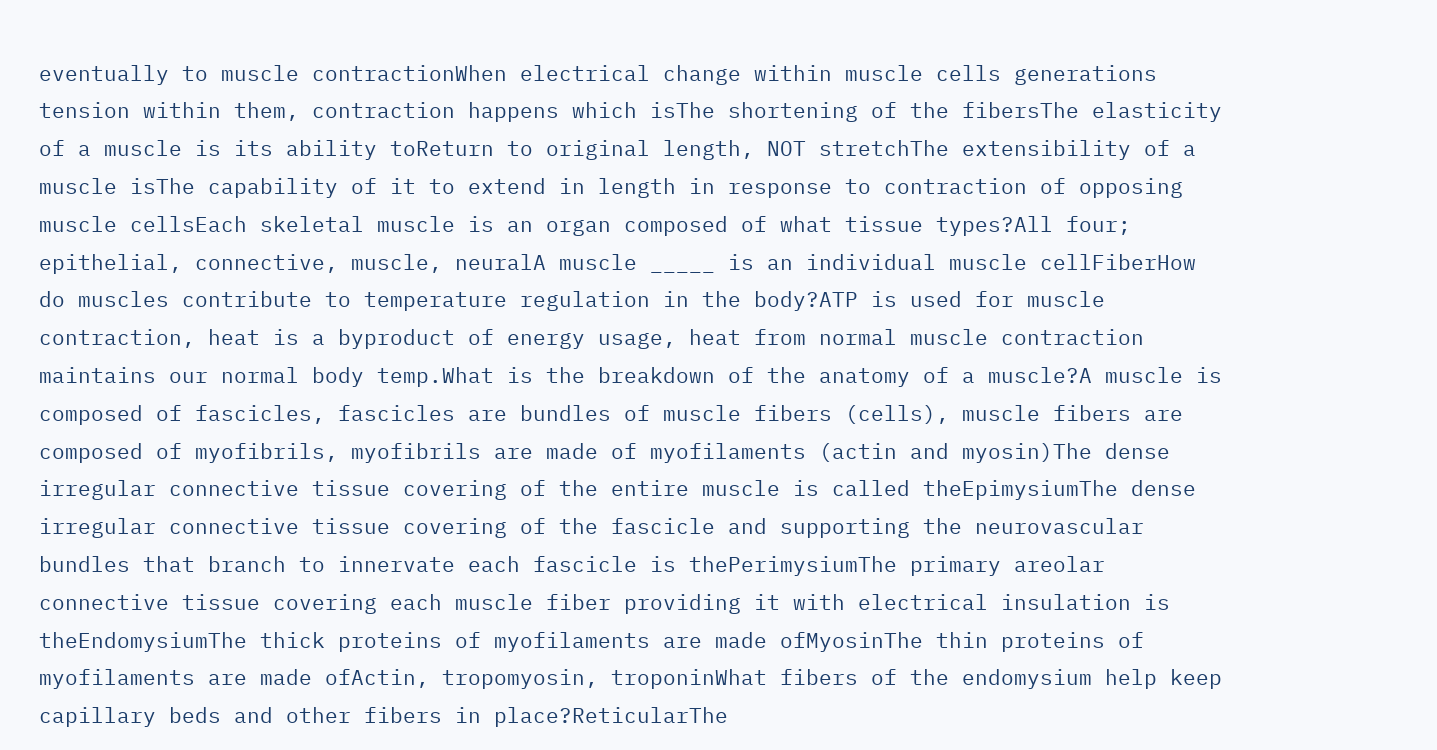eventually to muscle contractionWhen electrical change within muscle cells generations tension within them, contraction happens which isThe shortening of the fibersThe elasticity of a muscle is its ability toReturn to original length, NOT stretchThe extensibility of a muscle isThe capability of it to extend in length in response to contraction of opposing muscle cellsEach skeletal muscle is an organ composed of what tissue types?All four; epithelial, connective, muscle, neuralA muscle _____ is an individual muscle cellFiberHow do muscles contribute to temperature regulation in the body?ATP is used for muscle contraction, heat is a byproduct of energy usage, heat from normal muscle contraction maintains our normal body temp.What is the breakdown of the anatomy of a muscle?A muscle is composed of fascicles, fascicles are bundles of muscle fibers (cells), muscle fibers are composed of myofibrils, myofibrils are made of myofilaments (actin and myosin)The dense irregular connective tissue covering of the entire muscle is called theEpimysiumThe dense irregular connective tissue covering of the fascicle and supporting the neurovascular bundles that branch to innervate each fascicle is thePerimysiumThe primary areolar connective tissue covering each muscle fiber providing it with electrical insulation is theEndomysiumThe thick proteins of myofilaments are made ofMyosinThe thin proteins of myofilaments are made ofActin, tropomyosin, troponinWhat fibers of the endomysium help keep capillary beds and other fibers in place?ReticularThe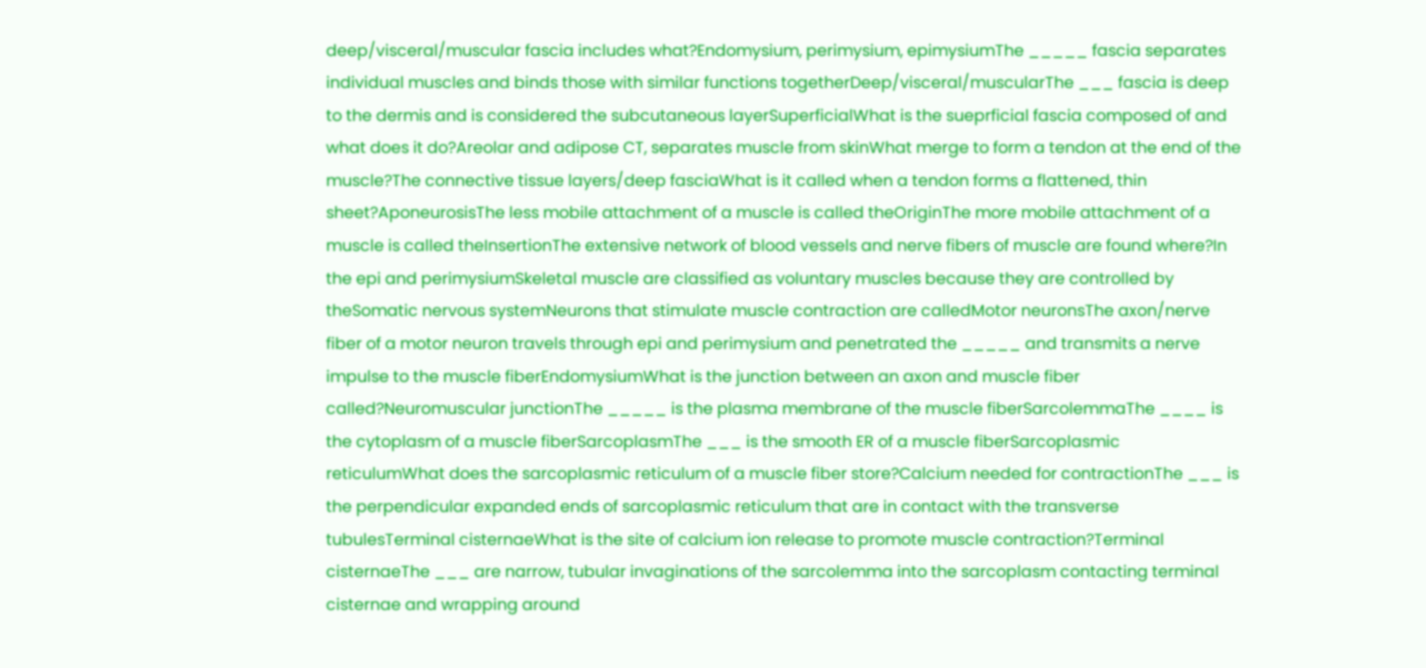deep/visceral/muscular fascia includes what?Endomysium, perimysium, epimysiumThe _____ fascia separates individual muscles and binds those with similar functions togetherDeep/visceral/muscularThe ___ fascia is deep to the dermis and is considered the subcutaneous layerSuperficialWhat is the sueprficial fascia composed of and what does it do?Areolar and adipose CT, separates muscle from skinWhat merge to form a tendon at the end of the muscle?The connective tissue layers/deep fasciaWhat is it called when a tendon forms a flattened, thin sheet?AponeurosisThe less mobile attachment of a muscle is called theOriginThe more mobile attachment of a muscle is called theInsertionThe extensive network of blood vessels and nerve fibers of muscle are found where?In the epi and perimysiumSkeletal muscle are classified as voluntary muscles because they are controlled by theSomatic nervous systemNeurons that stimulate muscle contraction are calledMotor neuronsThe axon/nerve fiber of a motor neuron travels through epi and perimysium and penetrated the _____ and transmits a nerve impulse to the muscle fiberEndomysiumWhat is the junction between an axon and muscle fiber called?Neuromuscular junctionThe _____ is the plasma membrane of the muscle fiberSarcolemmaThe ____ is the cytoplasm of a muscle fiberSarcoplasmThe ___ is the smooth ER of a muscle fiberSarcoplasmic reticulumWhat does the sarcoplasmic reticulum of a muscle fiber store?Calcium needed for contractionThe ___ is the perpendicular expanded ends of sarcoplasmic reticulum that are in contact with the transverse tubulesTerminal cisternaeWhat is the site of calcium ion release to promote muscle contraction?Terminal cisternaeThe ___ are narrow, tubular invaginations of the sarcolemma into the sarcoplasm contacting terminal cisternae and wrapping around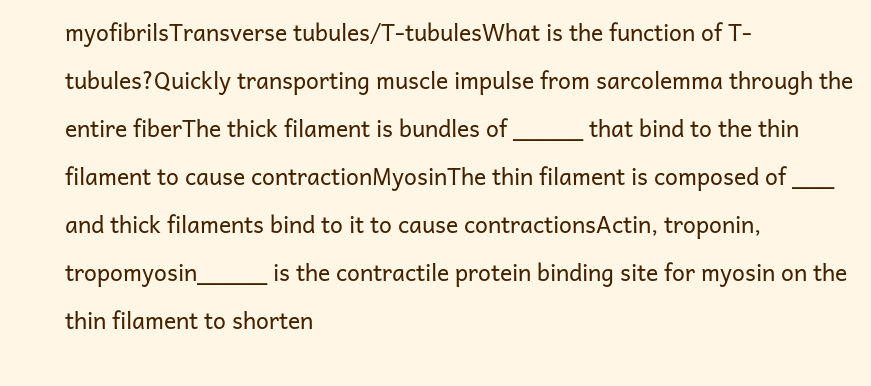myofibrilsTransverse tubules/T-tubulesWhat is the function of T-tubules?Quickly transporting muscle impulse from sarcolemma through the entire fiberThe thick filament is bundles of _____ that bind to the thin filament to cause contractionMyosinThe thin filament is composed of ___ and thick filaments bind to it to cause contractionsActin, troponin, tropomyosin_____ is the contractile protein binding site for myosin on the thin filament to shorten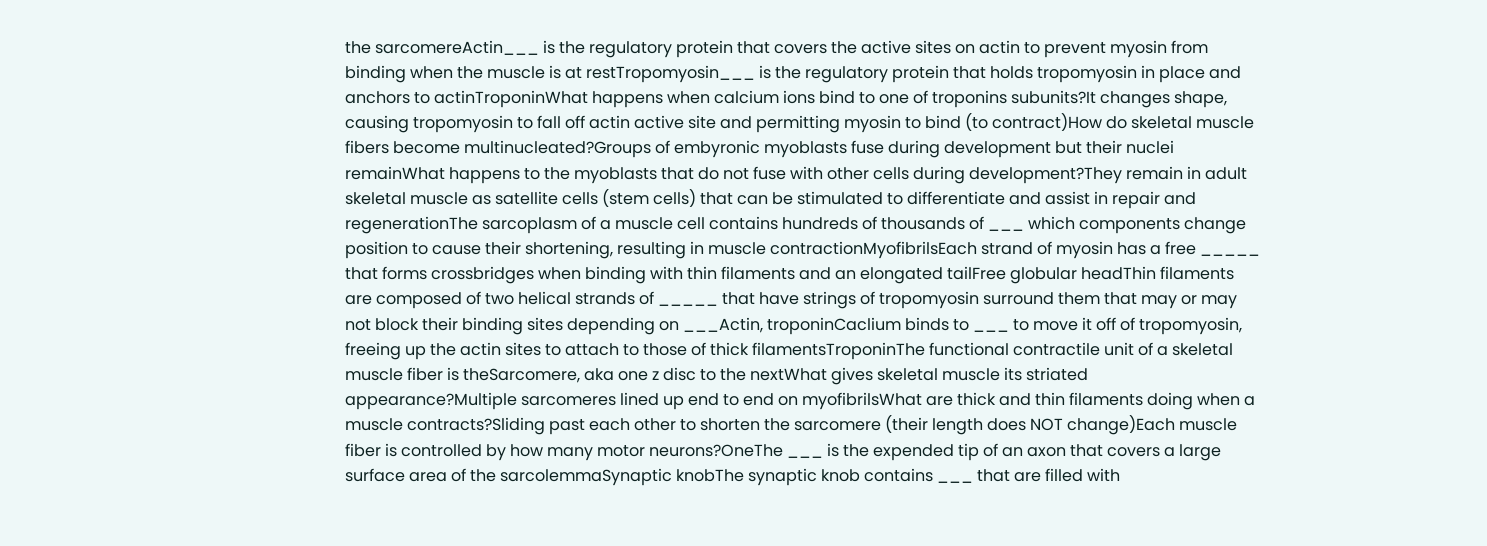the sarcomereActin___ is the regulatory protein that covers the active sites on actin to prevent myosin from binding when the muscle is at restTropomyosin___ is the regulatory protein that holds tropomyosin in place and anchors to actinTroponinWhat happens when calcium ions bind to one of troponins subunits?It changes shape, causing tropomyosin to fall off actin active site and permitting myosin to bind (to contract)How do skeletal muscle fibers become multinucleated?Groups of embyronic myoblasts fuse during development but their nuclei remainWhat happens to the myoblasts that do not fuse with other cells during development?They remain in adult skeletal muscle as satellite cells (stem cells) that can be stimulated to differentiate and assist in repair and regenerationThe sarcoplasm of a muscle cell contains hundreds of thousands of ___ which components change position to cause their shortening, resulting in muscle contractionMyofibrilsEach strand of myosin has a free _____ that forms crossbridges when binding with thin filaments and an elongated tailFree globular headThin filaments are composed of two helical strands of _____ that have strings of tropomyosin surround them that may or may not block their binding sites depending on ___Actin, troponinCaclium binds to ___ to move it off of tropomyosin, freeing up the actin sites to attach to those of thick filamentsTroponinThe functional contractile unit of a skeletal muscle fiber is theSarcomere, aka one z disc to the nextWhat gives skeletal muscle its striated appearance?Multiple sarcomeres lined up end to end on myofibrilsWhat are thick and thin filaments doing when a muscle contracts?Sliding past each other to shorten the sarcomere (their length does NOT change)Each muscle fiber is controlled by how many motor neurons?OneThe ___ is the expended tip of an axon that covers a large surface area of the sarcolemmaSynaptic knobThe synaptic knob contains ___ that are filled with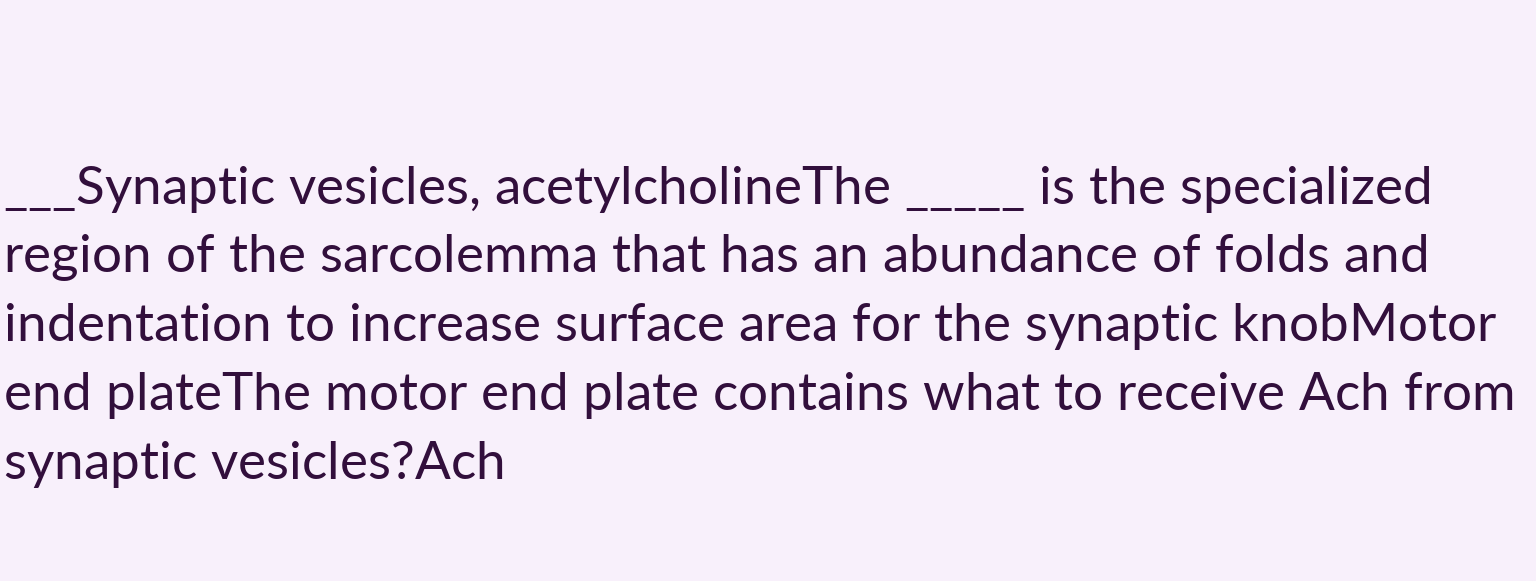___Synaptic vesicles, acetylcholineThe _____ is the specialized region of the sarcolemma that has an abundance of folds and indentation to increase surface area for the synaptic knobMotor end plateThe motor end plate contains what to receive Ach from synaptic vesicles?Ach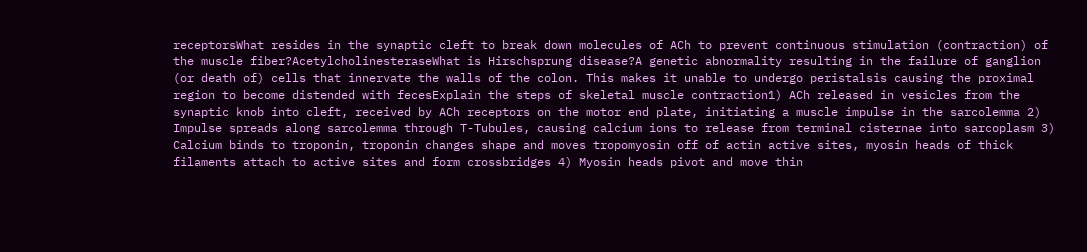receptorsWhat resides in the synaptic cleft to break down molecules of ACh to prevent continuous stimulation (contraction) of the muscle fiber?AcetylcholinesteraseWhat is Hirschsprung disease?A genetic abnormality resulting in the failure of ganglion (or death of) cells that innervate the walls of the colon. This makes it unable to undergo peristalsis causing the proximal region to become distended with fecesExplain the steps of skeletal muscle contraction1) ACh released in vesicles from the synaptic knob into cleft, received by ACh receptors on the motor end plate, initiating a muscle impulse in the sarcolemma 2) Impulse spreads along sarcolemma through T-Tubules, causing calcium ions to release from terminal cisternae into sarcoplasm 3) Calcium binds to troponin, troponin changes shape and moves tropomyosin off of actin active sites, myosin heads of thick filaments attach to active sites and form crossbridges 4) Myosin heads pivot and move thin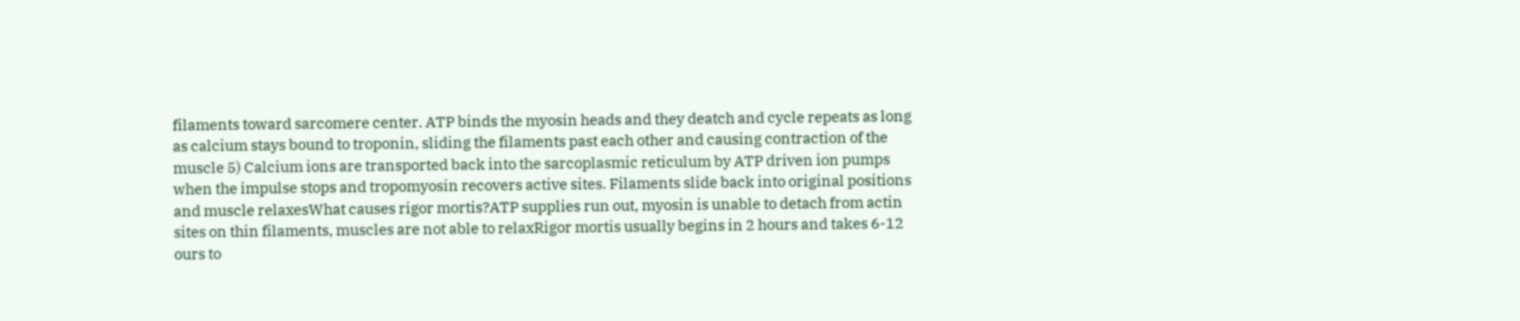filaments toward sarcomere center. ATP binds the myosin heads and they deatch and cycle repeats as long as calcium stays bound to troponin, sliding the filaments past each other and causing contraction of the muscle 5) Calcium ions are transported back into the sarcoplasmic reticulum by ATP driven ion pumps when the impulse stops and tropomyosin recovers active sites. Filaments slide back into original positions and muscle relaxesWhat causes rigor mortis?ATP supplies run out, myosin is unable to detach from actin sites on thin filaments, muscles are not able to relaxRigor mortis usually begins in 2 hours and takes 6-12 ours to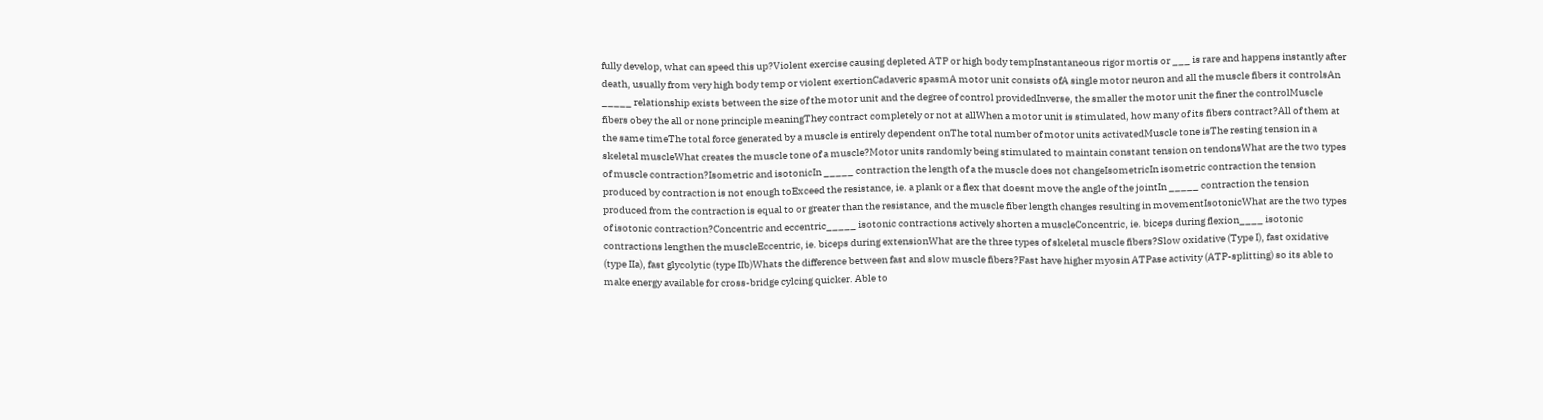fully develop, what can speed this up?Violent exercise causing depleted ATP or high body tempInstantaneous rigor mortis or ___ is rare and happens instantly after death, usually from very high body temp or violent exertionCadaveric spasmA motor unit consists ofA single motor neuron and all the muscle fibers it controlsAn _____ relationship exists between the size of the motor unit and the degree of control providedInverse, the smaller the motor unit the finer the controlMuscle fibers obey the all or none principle meaningThey contract completely or not at allWhen a motor unit is stimulated, how many of its fibers contract?All of them at the same timeThe total force generated by a muscle is entirely dependent onThe total number of motor units activatedMuscle tone isThe resting tension in a skeletal muscleWhat creates the muscle tone of a muscle?Motor units randomly being stimulated to maintain constant tension on tendonsWhat are the two types of muscle contraction?Isometric and isotonicIn _____ contraction the length of a the muscle does not changeIsometricIn isometric contraction the tension produced by contraction is not enough toExceed the resistance, ie. a plank or a flex that doesnt move the angle of the jointIn _____ contraction the tension produced from the contraction is equal to or greater than the resistance, and the muscle fiber length changes resulting in movementIsotonicWhat are the two types of isotonic contraction?Concentric and eccentric_____ isotonic contractions actively shorten a muscleConcentric, ie. biceps during flexion____ isotonic contractions lengthen the muscleEccentric, ie. biceps during extensionWhat are the three types of skeletal muscle fibers?Slow oxidative (Type I), fast oxidative (type IIa), fast glycolytic (type IIb)Whats the difference between fast and slow muscle fibers?Fast have higher myosin ATPase activity (ATP-splitting) so its able to make energy available for cross-bridge cylcing quicker. Able to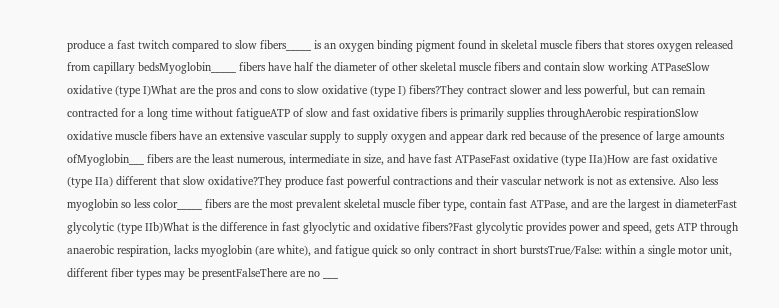produce a fast twitch compared to slow fibers_____ is an oxygen binding pigment found in skeletal muscle fibers that stores oxygen released from capillary bedsMyoglobin_____ fibers have half the diameter of other skeletal muscle fibers and contain slow working ATPaseSlow oxidative (type I)What are the pros and cons to slow oxidative (type I) fibers?They contract slower and less powerful, but can remain contracted for a long time without fatigueATP of slow and fast oxidative fibers is primarily supplies throughAerobic respirationSlow oxidative muscle fibers have an extensive vascular supply to supply oxygen and appear dark red because of the presence of large amounts ofMyoglobin___ fibers are the least numerous, intermediate in size, and have fast ATPaseFast oxidative (type IIa)How are fast oxidative (type IIa) different that slow oxidative?They produce fast powerful contractions and their vascular network is not as extensive. Also less myoglobin so less color_____ fibers are the most prevalent skeletal muscle fiber type, contain fast ATPase, and are the largest in diameterFast glycolytic (type IIb)What is the difference in fast glyoclytic and oxidative fibers?Fast glycolytic provides power and speed, gets ATP through anaerobic respiration, lacks myoglobin (are white), and fatigue quick so only contract in short burstsTrue/False: within a single motor unit, different fiber types may be presentFalseThere are no ___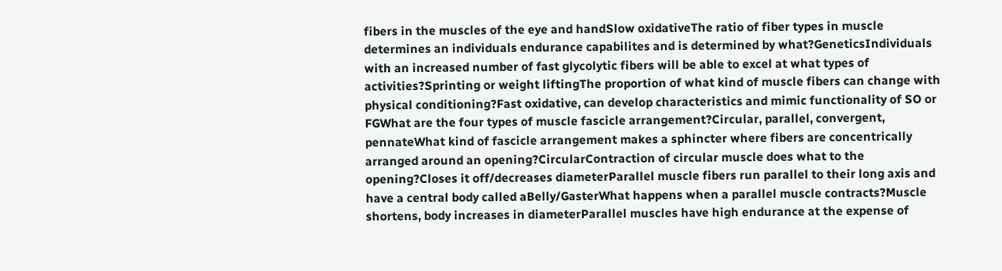fibers in the muscles of the eye and handSlow oxidativeThe ratio of fiber types in muscle determines an individuals endurance capabilites and is determined by what?GeneticsIndividuals with an increased number of fast glycolytic fibers will be able to excel at what types of activities?Sprinting or weight liftingThe proportion of what kind of muscle fibers can change with physical conditioning?Fast oxidative, can develop characteristics and mimic functionality of SO or FGWhat are the four types of muscle fascicle arrangement?Circular, parallel, convergent, pennateWhat kind of fascicle arrangement makes a sphincter where fibers are concentrically arranged around an opening?CircularContraction of circular muscle does what to the opening?Closes it off/decreases diameterParallel muscle fibers run parallel to their long axis and have a central body called aBelly/GasterWhat happens when a parallel muscle contracts?Muscle shortens, body increases in diameterParallel muscles have high endurance at the expense of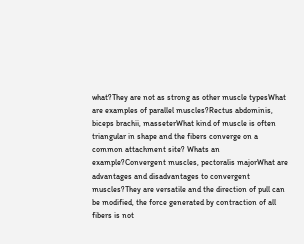what?They are not as strong as other muscle typesWhat are examples of parallel muscles?Rectus abdominis, biceps brachii, masseterWhat kind of muscle is often triangular in shape and the fibers converge on a common attachment site? Whats an example?Convergent muscles, pectoralis majorWhat are advantages and disadvantages to convergent muscles?They are versatile and the direction of pull can be modified, the force generated by contraction of all fibers is not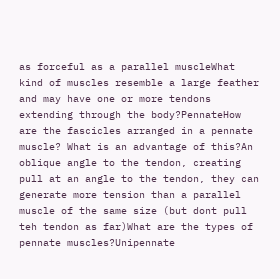as forceful as a parallel muscleWhat kind of muscles resemble a large feather and may have one or more tendons extending through the body?PennateHow are the fascicles arranged in a pennate muscle? What is an advantage of this?An oblique angle to the tendon, creating pull at an angle to the tendon, they can generate more tension than a parallel muscle of the same size (but dont pull teh tendon as far)What are the types of pennate muscles?Unipennate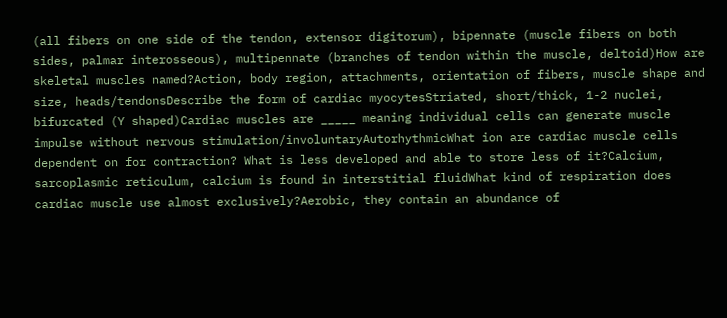(all fibers on one side of the tendon, extensor digitorum), bipennate (muscle fibers on both sides, palmar interosseous), multipennate (branches of tendon within the muscle, deltoid)How are skeletal muscles named?Action, body region, attachments, orientation of fibers, muscle shape and size, heads/tendonsDescribe the form of cardiac myocytesStriated, short/thick, 1-2 nuclei, bifurcated (Y shaped)Cardiac muscles are _____ meaning individual cells can generate muscle impulse without nervous stimulation/involuntaryAutorhythmicWhat ion are cardiac muscle cells dependent on for contraction? What is less developed and able to store less of it?Calcium, sarcoplasmic reticulum, calcium is found in interstitial fluidWhat kind of respiration does cardiac muscle use almost exclusively?Aerobic, they contain an abundance of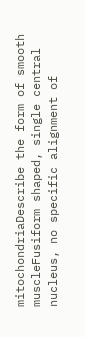mitochondriaDescribe the form of smooth muscleFusiform shaped, single central nucleus, no specific alignment of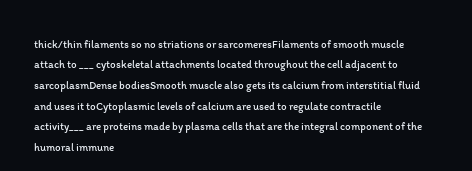thick/thin filaments so no striations or sarcomeresFilaments of smooth muscle attach to ___ cytoskeletal attachments located throughout the cell adjacent to sarcoplasmDense bodiesSmooth muscle also gets its calcium from interstitial fluid and uses it toCytoplasmic levels of calcium are used to regulate contractile activity___ are proteins made by plasma cells that are the integral component of the humoral immune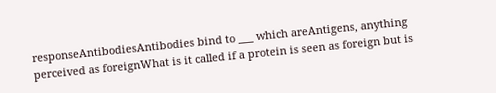responseAntibodiesAntibodies bind to ___ which areAntigens, anything perceived as foreignWhat is it called if a protein is seen as foreign but is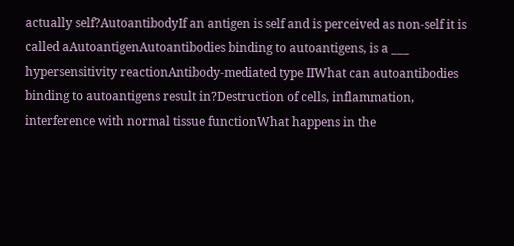actually self?AutoantibodyIf an antigen is self and is perceived as non-self it is called aAutoantigenAutoantibodies binding to autoantigens, is a ___ hypersensitivity reactionAntibody-mediated type IIWhat can autoantibodies binding to autoantigens result in?Destruction of cells, inflammation, interference with normal tissue functionWhat happens in the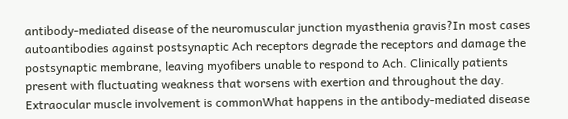antibody-mediated disease of the neuromuscular junction myasthenia gravis?In most cases autoantibodies against postsynaptic Ach receptors degrade the receptors and damage the postsynaptic membrane, leaving myofibers unable to respond to Ach. Clinically patients present with fluctuating weakness that worsens with exertion and throughout the day. Extraocular muscle involvement is commonWhat happens in the antibody-mediated disease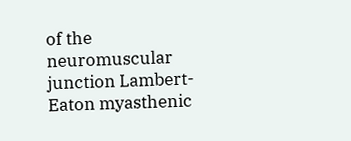of the neuromuscular junction Lambert-Eaton myasthenic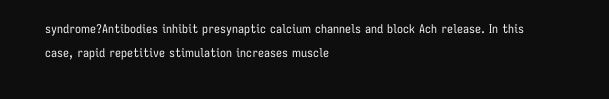syndrome?Antibodies inhibit presynaptic calcium channels and block Ach release. In this case, rapid repetitive stimulation increases muscle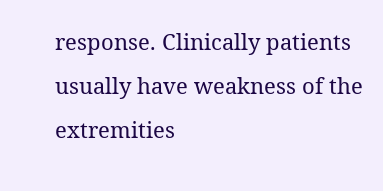response. Clinically patients usually have weakness of the extremities